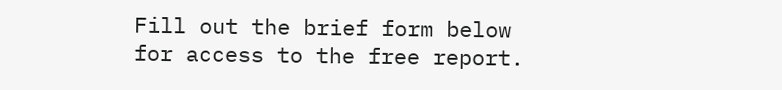Fill out the brief form below for access to the free report.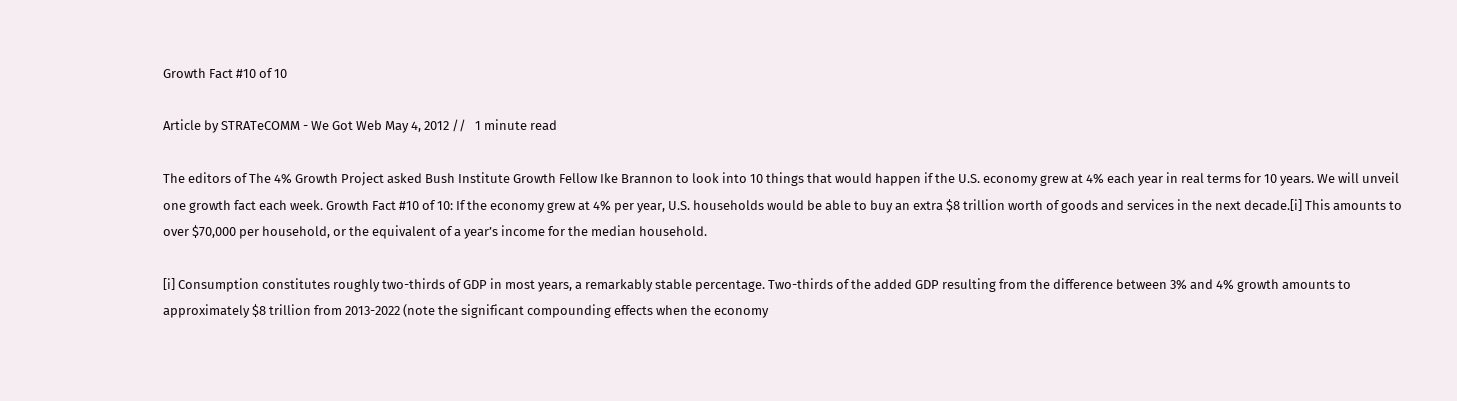Growth Fact #10 of 10

Article by STRATeCOMM - We Got Web May 4, 2012 //   1 minute read

The editors of The 4% Growth Project asked Bush Institute Growth Fellow Ike Brannon to look into 10 things that would happen if the U.S. economy grew at 4% each year in real terms for 10 years. We will unveil one growth fact each week. Growth Fact #10 of 10: If the economy grew at 4% per year, U.S. households would be able to buy an extra $8 trillion worth of goods and services in the next decade.[i] This amounts to over $70,000 per household, or the equivalent of a year’s income for the median household.

[i] Consumption constitutes roughly two-thirds of GDP in most years, a remarkably stable percentage. Two-thirds of the added GDP resulting from the difference between 3% and 4% growth amounts to approximately $8 trillion from 2013-2022 (note the significant compounding effects when the economy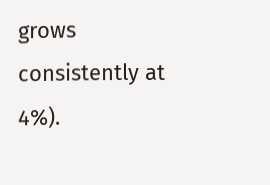grows consistently at 4%).